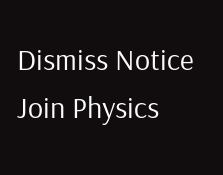Dismiss Notice
Join Physics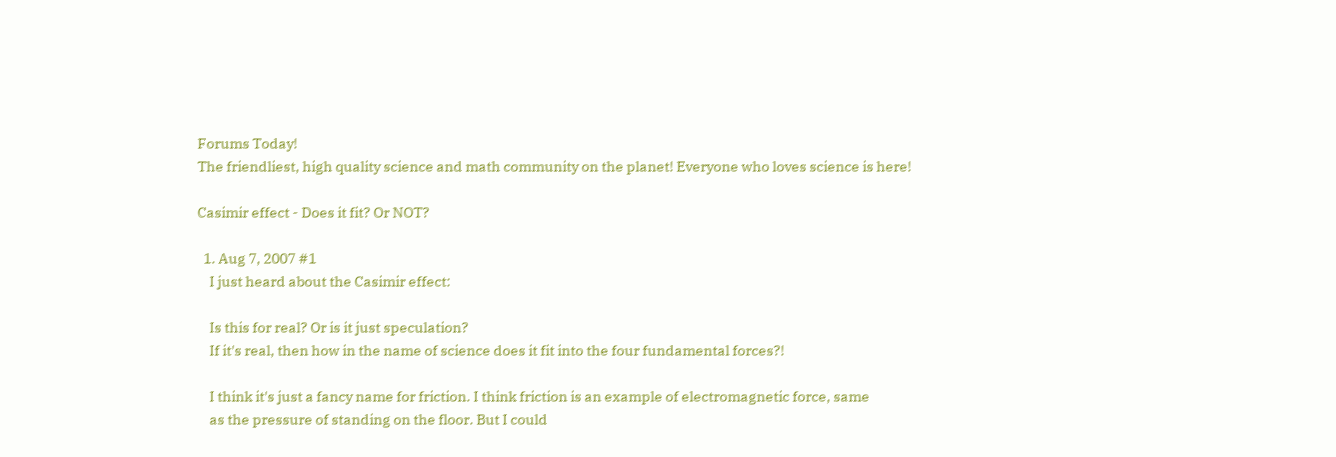Forums Today!
The friendliest, high quality science and math community on the planet! Everyone who loves science is here!

Casimir effect - Does it fit? Or NOT?

  1. Aug 7, 2007 #1
    I just heard about the Casimir effect:

    Is this for real? Or is it just speculation?
    If it's real, then how in the name of science does it fit into the four fundamental forces?!

    I think it's just a fancy name for friction. I think friction is an example of electromagnetic force, same
    as the pressure of standing on the floor. But I could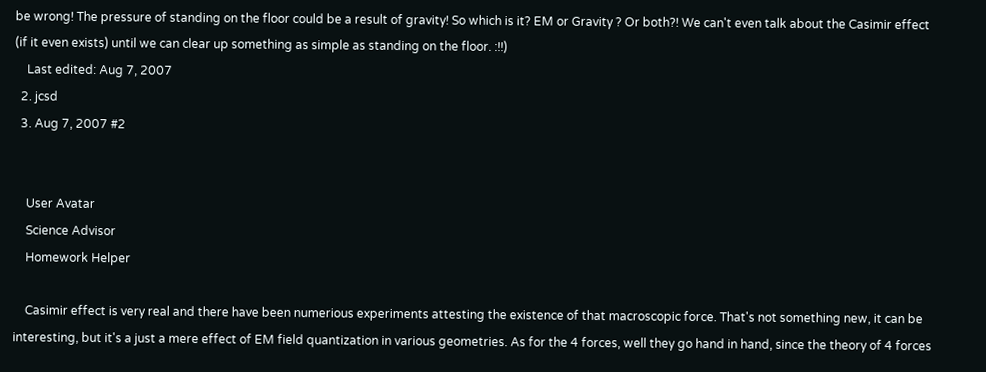be wrong! The pressure of standing on the floor could be a result of gravity! So which is it? EM or Gravity ? Or both?! We can't even talk about the Casimir effect (if it even exists) until we can clear up something as simple as standing on the floor. :!!)
    Last edited: Aug 7, 2007
  2. jcsd
  3. Aug 7, 2007 #2


    User Avatar
    Science Advisor
    Homework Helper

    Casimir effect is very real and there have been numerious experiments attesting the existence of that macroscopic force. That's not something new, it can be interesting, but it's a just a mere effect of EM field quantization in various geometries. As for the 4 forces, well they go hand in hand, since the theory of 4 forces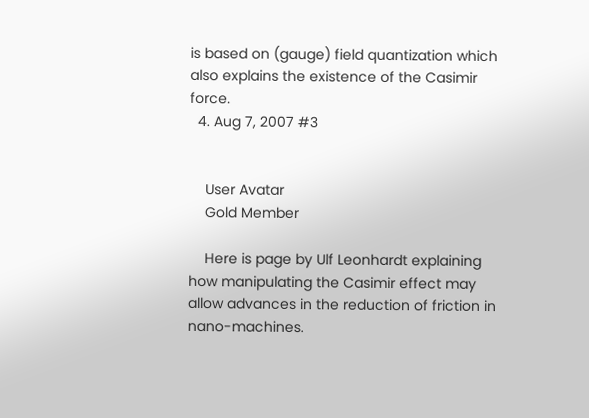is based on (gauge) field quantization which also explains the existence of the Casimir force.
  4. Aug 7, 2007 #3


    User Avatar
    Gold Member

    Here is page by Ulf Leonhardt explaining how manipulating the Casimir effect may allow advances in the reduction of friction in nano-machines.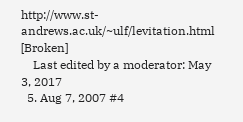http://www.st-andrews.ac.uk/~ulf/levitation.html [Broken]
    Last edited by a moderator: May 3, 2017
  5. Aug 7, 2007 #4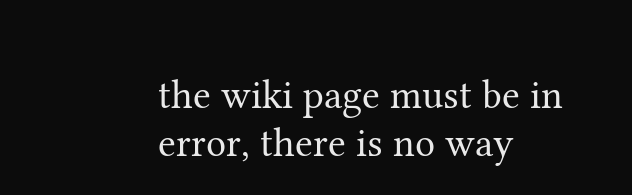the wiki page must be in error, there is no way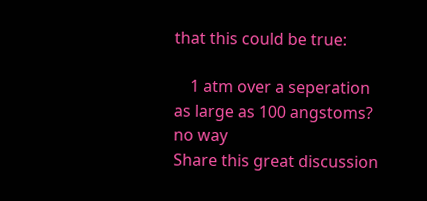that this could be true:

    1 atm over a seperation as large as 100 angstoms? no way
Share this great discussion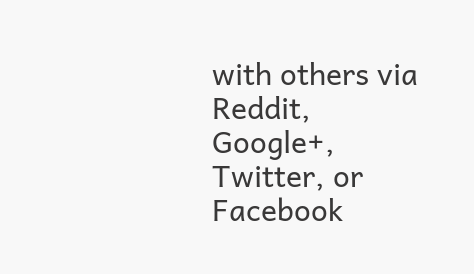with others via Reddit, Google+, Twitter, or Facebook